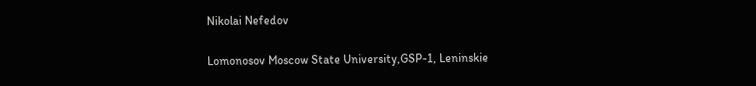Nikolai Nefedov

Lomonosov Moscow State University,GSP-1, Leninskie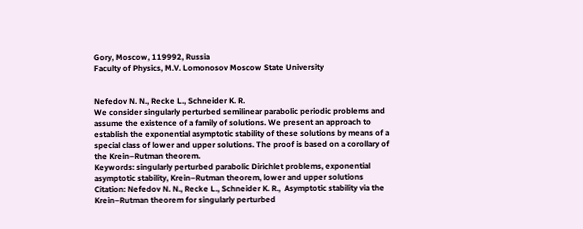Gory, Moscow, 119992, Russia
Faculty of Physics, M.V. Lomonosov Moscow State University


Nefedov N. N., Recke L., Schneider K. R.
We consider singularly perturbed semilinear parabolic periodic problems and assume the existence of a family of solutions. We present an approach to establish the exponential asymptotic stability of these solutions by means of a special class of lower and upper solutions. The proof is based on a corollary of the Krein–Rutman theorem.
Keywords: singularly perturbed parabolic Dirichlet problems, exponential asymptotic stability, Krein–Rutman theorem, lower and upper solutions
Citation: Nefedov N. N., Recke L., Schneider K. R.,  Asymptotic stability via the Krein–Rutman theorem for singularly perturbed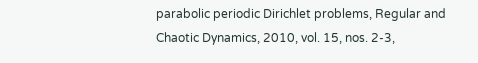parabolic periodic Dirichlet problems, Regular and Chaotic Dynamics, 2010, vol. 15, nos. 2-3,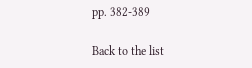pp. 382-389

Back to the list